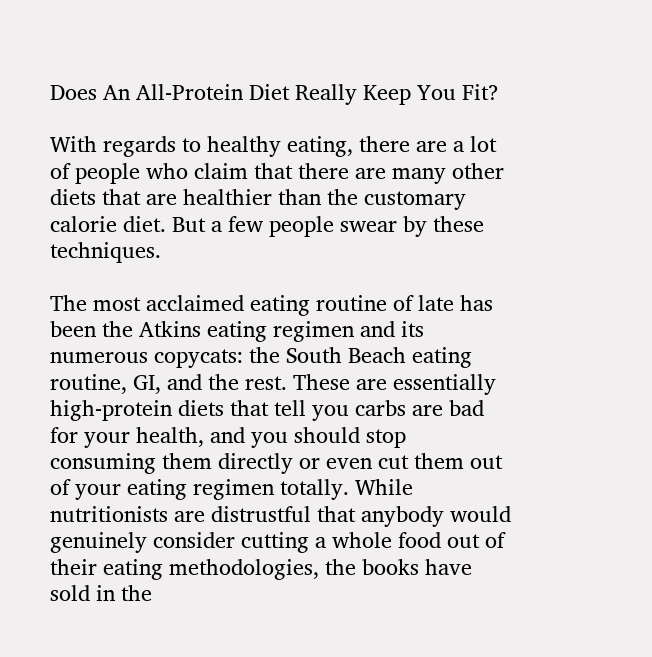Does An All-Protein Diet Really Keep You Fit?

With regards to healthy eating, there are a lot of people who claim that there are many other diets that are healthier than the customary calorie diet. But a few people swear by these techniques.

The most acclaimed eating routine of late has been the Atkins eating regimen and its numerous copycats: the South Beach eating routine, GI, and the rest. These are essentially high-protein diets that tell you carbs are bad for your health, and you should stop consuming them directly or even cut them out of your eating regimen totally. While nutritionists are distrustful that anybody would genuinely consider cutting a whole food out of their eating methodologies, the books have sold in the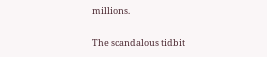millions.

The scandalous tidbit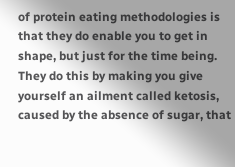of protein eating methodologies is that they do enable you to get in shape, but just for the time being. They do this by making you give yourself an ailment called ketosis, caused by the absence of sugar, that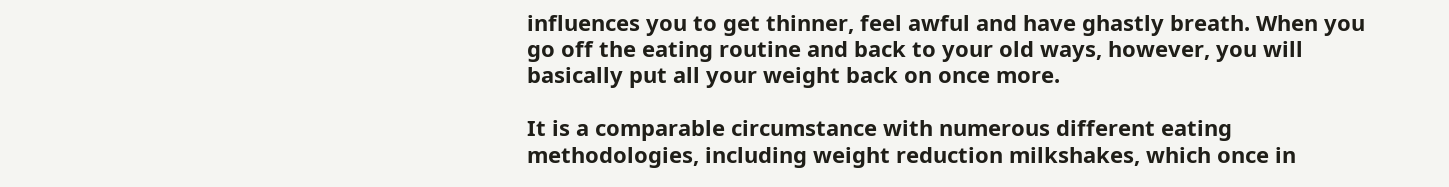influences you to get thinner, feel awful and have ghastly breath. When you go off the eating routine and back to your old ways, however, you will basically put all your weight back on once more.

It is a comparable circumstance with numerous different eating methodologies, including weight reduction milkshakes, which once in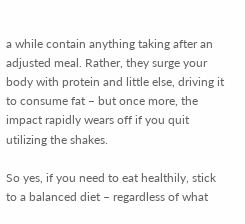a while contain anything taking after an adjusted meal. Rather, they surge your body with protein and little else, driving it to consume fat – but once more, the impact rapidly wears off if you quit utilizing the shakes.

So yes, if you need to eat healthily, stick to a balanced diet – regardless of what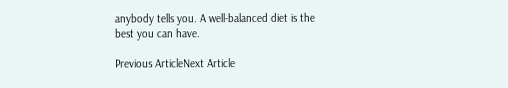anybody tells you. A well-balanced diet is the best you can have.

Previous ArticleNext Article